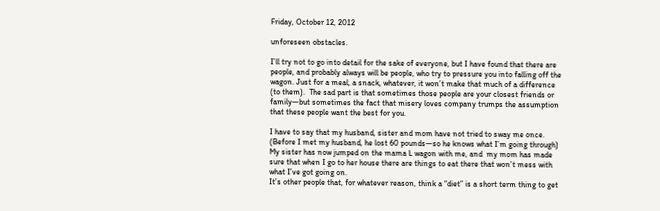Friday, October 12, 2012

unforeseen obstacles.

I’ll try not to go into detail for the sake of everyone, but I have found that there are people, and probably always will be people, who try to pressure you into falling off the wagon. Just for a meal, a snack, whatever, it won’t make that much of a difference (to them).  The sad part is that sometimes those people are your closest friends or family—but sometimes the fact that misery loves company trumps the assumption that these people want the best for you.

I have to say that my husband, sister and mom have not tried to sway me once.  (Before I met my husband, he lost 60 pounds—so he knows what I’m going through) My sister has now jumped on the mama L wagon with me, and  my mom has made sure that when I go to her house there are things to eat there that won’t mess with what I’ve got going on.
It’s other people that, for whatever reason, think a “diet” is a short term thing to get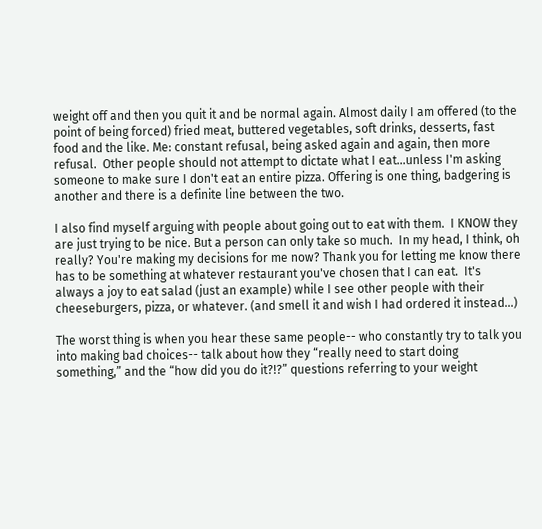weight off and then you quit it and be normal again. Almost daily I am offered (to the point of being forced) fried meat, buttered vegetables, soft drinks, desserts, fast food and the like. Me: constant refusal, being asked again and again, then more refusal.  Other people should not attempt to dictate what I eat...unless I'm asking someone to make sure I don't eat an entire pizza. Offering is one thing, badgering is another and there is a definite line between the two.

I also find myself arguing with people about going out to eat with them.  I KNOW they are just trying to be nice. But a person can only take so much.  In my head, I think, oh really? You're making my decisions for me now? Thank you for letting me know there has to be something at whatever restaurant you've chosen that I can eat.  It's always a joy to eat salad (just an example) while I see other people with their cheeseburgers, pizza, or whatever. (and smell it and wish I had ordered it instead...)

The worst thing is when you hear these same people-- who constantly try to talk you into making bad choices-- talk about how they “really need to start doing something,” and the “how did you do it?!?” questions referring to your weight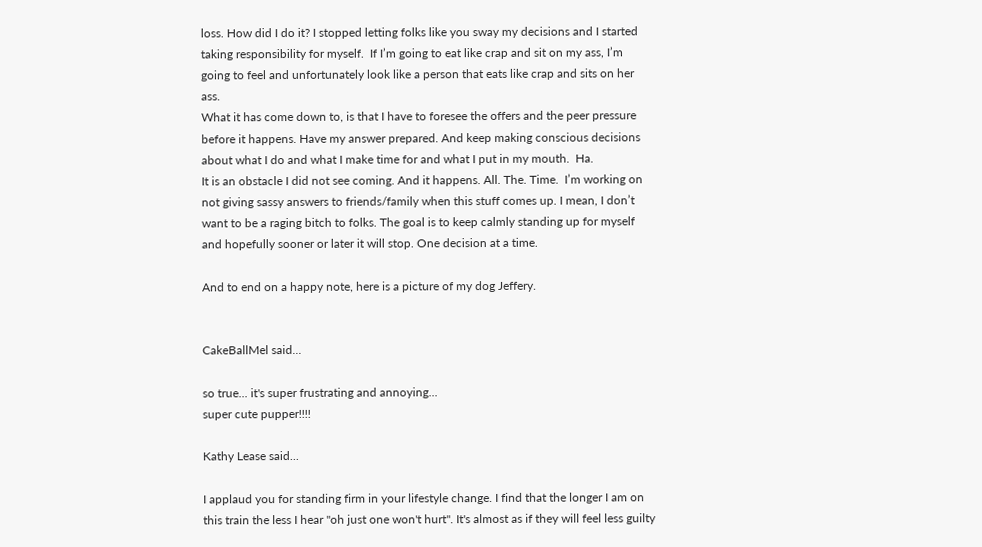loss. How did I do it? I stopped letting folks like you sway my decisions and I started taking responsibility for myself.  If I’m going to eat like crap and sit on my ass, I’m going to feel and unfortunately look like a person that eats like crap and sits on her ass.
What it has come down to, is that I have to foresee the offers and the peer pressure before it happens. Have my answer prepared. And keep making conscious decisions about what I do and what I make time for and what I put in my mouth.  Ha.
It is an obstacle I did not see coming. And it happens. All. The. Time.  I’m working on not giving sassy answers to friends/family when this stuff comes up. I mean, I don’t want to be a raging bitch to folks. The goal is to keep calmly standing up for myself and hopefully sooner or later it will stop. One decision at a time.

And to end on a happy note, here is a picture of my dog Jeffery.


CakeBallMel said...

so true... it's super frustrating and annoying...
super cute pupper!!!!

Kathy Lease said...

I applaud you for standing firm in your lifestyle change. I find that the longer I am on this train the less I hear "oh just one won't hurt". It's almost as if they will feel less guilty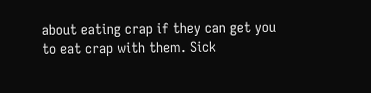about eating crap if they can get you to eat crap with them. Sick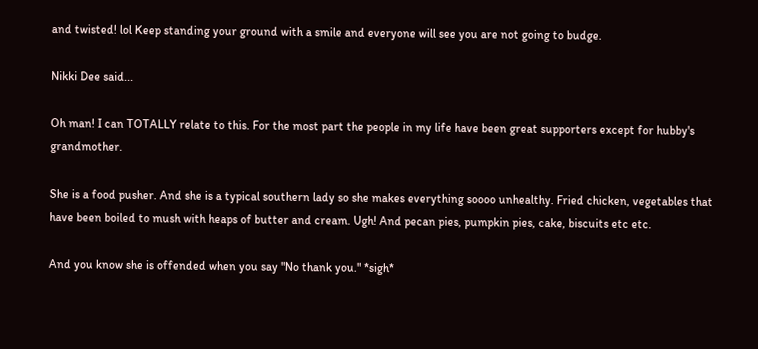and twisted! lol Keep standing your ground with a smile and everyone will see you are not going to budge.

Nikki Dee said...

Oh man! I can TOTALLY relate to this. For the most part the people in my life have been great supporters except for hubby's grandmother.

She is a food pusher. And she is a typical southern lady so she makes everything soooo unhealthy. Fried chicken, vegetables that have been boiled to mush with heaps of butter and cream. Ugh! And pecan pies, pumpkin pies, cake, biscuits etc etc.

And you know she is offended when you say "No thank you." *sigh*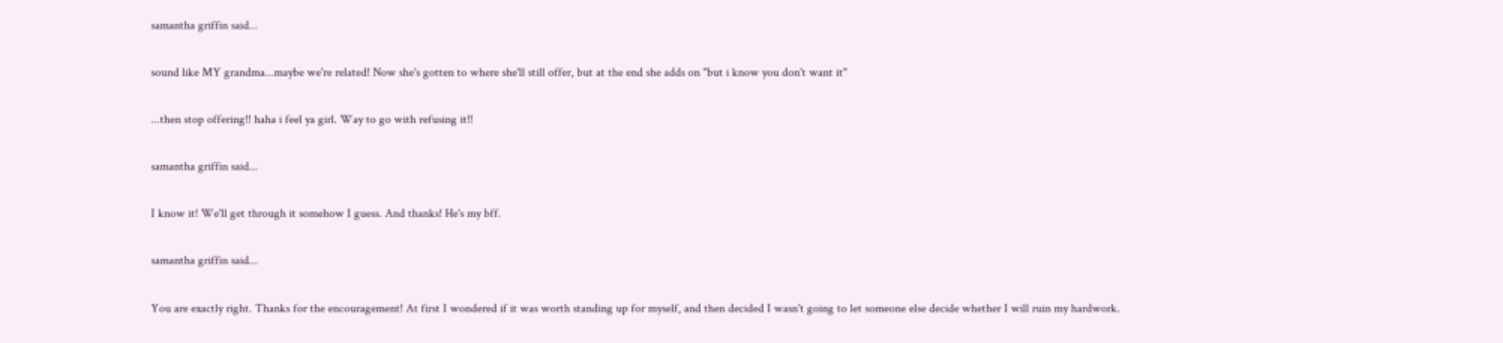samantha griffin said...

sound like MY grandma...maybe we're related! Now she's gotten to where she'll still offer, but at the end she adds on "but i know you don't want it"

...then stop offering!! haha i feel ya girl. Way to go with refusing it!!

samantha griffin said...

I know it! We'll get through it somehow I guess. And thanks! He's my bff.

samantha griffin said...

You are exactly right. Thanks for the encouragement! At first I wondered if it was worth standing up for myself, and then decided I wasn't going to let someone else decide whether I will ruin my hardwork.